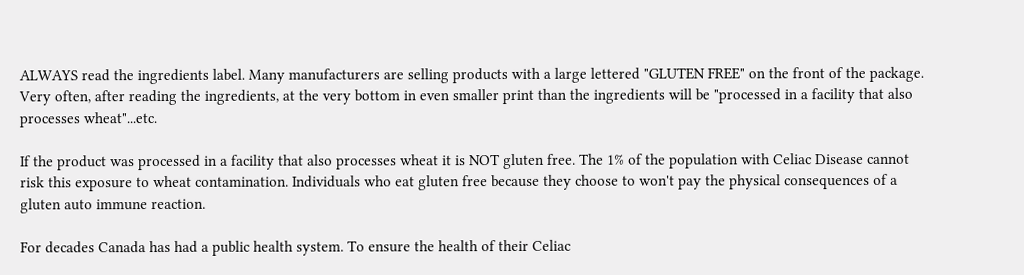ALWAYS read the ingredients label. Many manufacturers are selling products with a large lettered "GLUTEN FREE" on the front of the package. Very often, after reading the ingredients, at the very bottom in even smaller print than the ingredients will be "processed in a facility that also processes wheat"...etc.

If the product was processed in a facility that also processes wheat it is NOT gluten free. The 1% of the population with Celiac Disease cannot risk this exposure to wheat contamination. Individuals who eat gluten free because they choose to won't pay the physical consequences of a gluten auto immune reaction.

For decades Canada has had a public health system. To ensure the health of their Celiac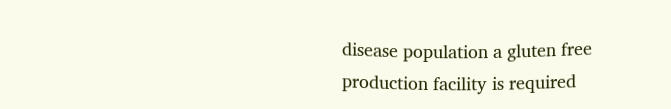disease population a gluten free production facility is required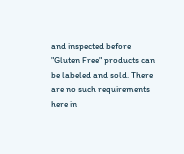and inspected before "Gluten Free" products can be labeled and sold. There are no such requirements here in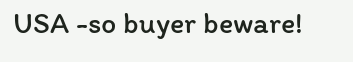USA -so buyer beware!